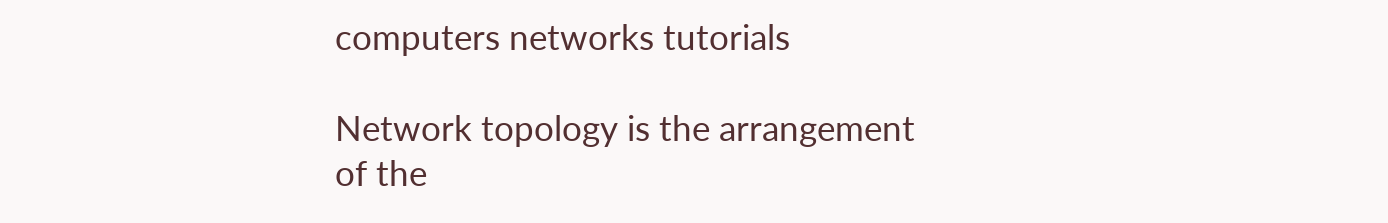computers networks tutorials

Network topology is the arrangement of the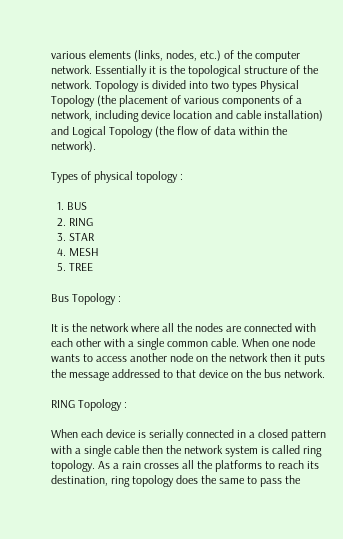various elements (links, nodes, etc.) of the computer network. Essentially it is the topological structure of the network. Topology is divided into two types Physical Topology (the placement of various components of a network, including device location and cable installation) and Logical Topology (the flow of data within the network).

Types of physical topology :

  1. BUS
  2. RING
  3. STAR
  4. MESH
  5. TREE

Bus Topology :

It is the network where all the nodes are connected with each other with a single common cable. When one node wants to access another node on the network then it puts the message addressed to that device on the bus network.

RING Topology :

When each device is serially connected in a closed pattern with a single cable then the network system is called ring topology. As a rain crosses all the platforms to reach its destination, ring topology does the same to pass the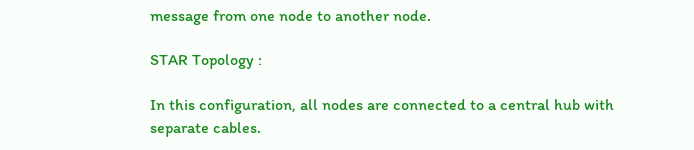message from one node to another node.

STAR Topology :

In this configuration, all nodes are connected to a central hub with separate cables.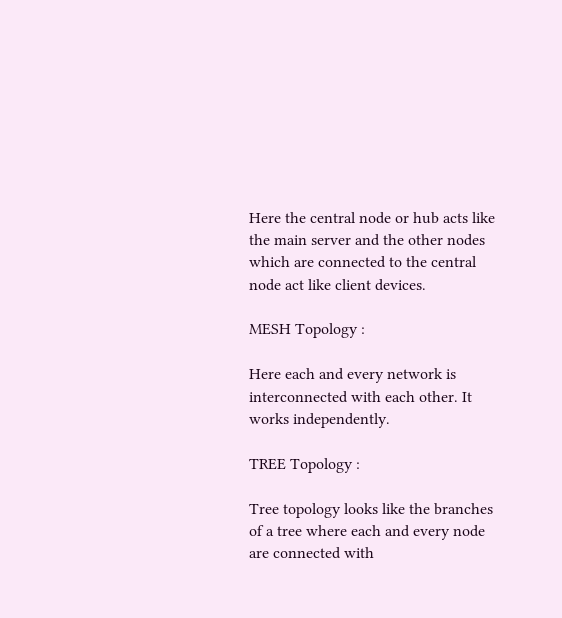Here the central node or hub acts like the main server and the other nodes which are connected to the central node act like client devices.

MESH Topology :

Here each and every network is interconnected with each other. It works independently.

TREE Topology :

Tree topology looks like the branches of a tree where each and every node are connected with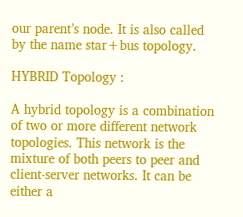our parent’s node. It is also called by the name star+bus topology.

HYBRID Topology :

A hybrid topology is a combination of two or more different network topologies. This network is the mixture of both peers to peer and client-server networks. It can be either a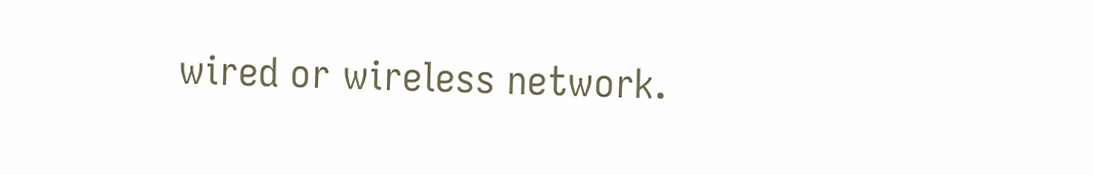wired or wireless network.